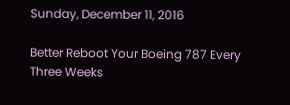Sunday, December 11, 2016

Better Reboot Your Boeing 787 Every Three Weeks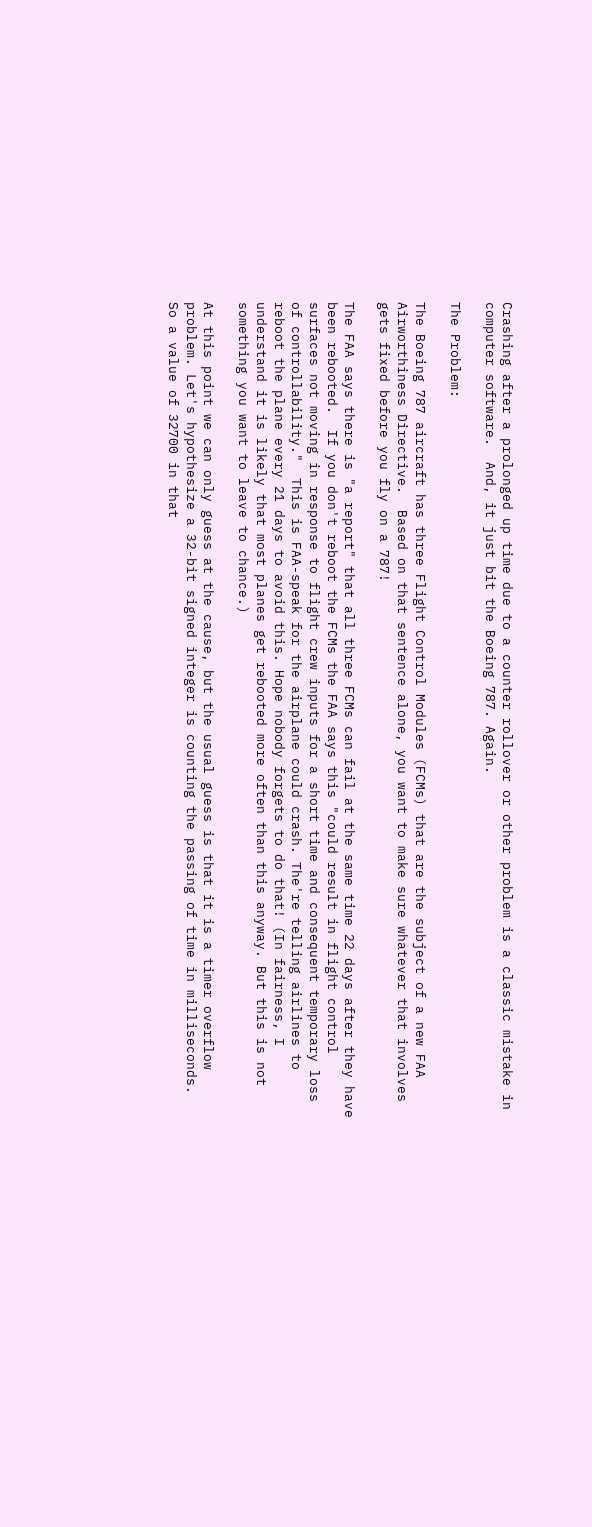Crashing after a prolonged up time due to a counter rollover or other problem is a classic mistake in computer software.  And, it just bit the Boeing 787. Again.

The Problem:

The Boeing 787 aircraft has three Flight Control Modules (FCMs) that are the subject of a new FAA Airworthiness Directive.  Based on that sentence alone, you want to make sure whatever that involves gets fixed before you fly on a 787!

The FAA says there is "a report" that all three FCMs can fail at the same time 22 days after they have been rebooted.  If you don't reboot the FCMs the FAA says this "could result in flight control surfaces not moving in response to flight crew inputs for a short time and consequent temporary loss of controllability."  This is FAA-speak for the airplane could crash. The're telling airlines to reboot the plane every 21 days to avoid this. Hope nobody forgets to do that! (In fairness, I understand it is likely that most planes get rebooted more often than this anyway. But this is not something you want to leave to chance.)

At this point we can only guess at the cause, but the usual guess is that it is a timer overflow problem. Let's hypothesize a 32-bit signed integer is counting the passing of time in milliseconds.  So a value of 32700 in that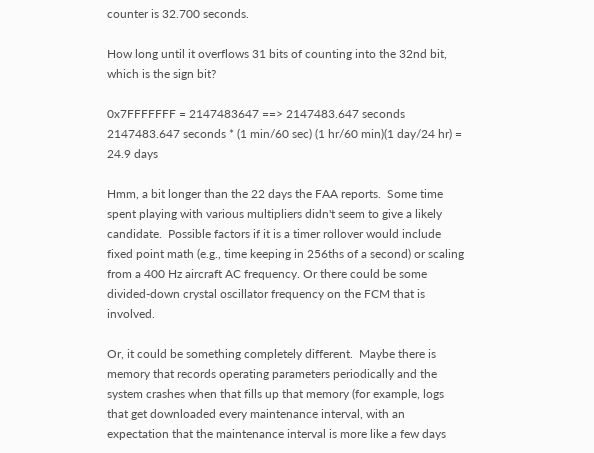counter is 32.700 seconds.

How long until it overflows 31 bits of counting into the 32nd bit, which is the sign bit?

0x7FFFFFFF = 2147483647 ==> 2147483.647 seconds
2147483.647 seconds * (1 min/60 sec) (1 hr/60 min)(1 day/24 hr) = 24.9 days

Hmm, a bit longer than the 22 days the FAA reports.  Some time spent playing with various multipliers didn't seem to give a likely candidate.  Possible factors if it is a timer rollover would include fixed point math (e.g., time keeping in 256ths of a second) or scaling from a 400 Hz aircraft AC frequency. Or there could be some divided-down crystal oscillator frequency on the FCM that is involved.

Or, it could be something completely different.  Maybe there is memory that records operating parameters periodically and the system crashes when that fills up that memory (for example, logs that get downloaded every maintenance interval, with an expectation that the maintenance interval is more like a few days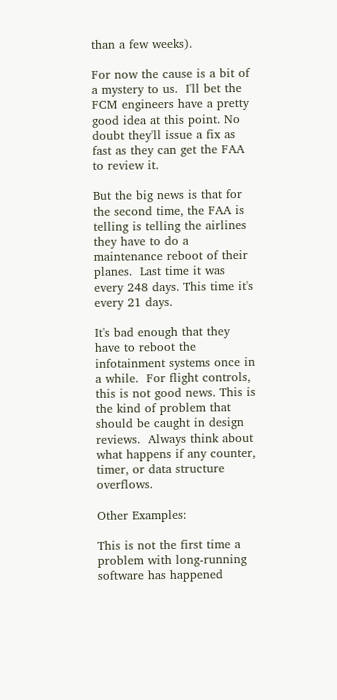than a few weeks).

For now the cause is a bit of a mystery to us.  I'll bet the FCM engineers have a pretty good idea at this point. No doubt they'll issue a fix as fast as they can get the FAA to review it.

But the big news is that for the second time, the FAA is telling is telling the airlines they have to do a maintenance reboot of their planes.  Last time it was every 248 days. This time it's every 21 days.

It's bad enough that they have to reboot the infotainment systems once in a while.  For flight controls, this is not good news. This is the kind of problem that should be caught in design reviews.  Always think about what happens if any counter, timer, or data structure overflows.

Other Examples:

This is not the first time a problem with long-running software has happened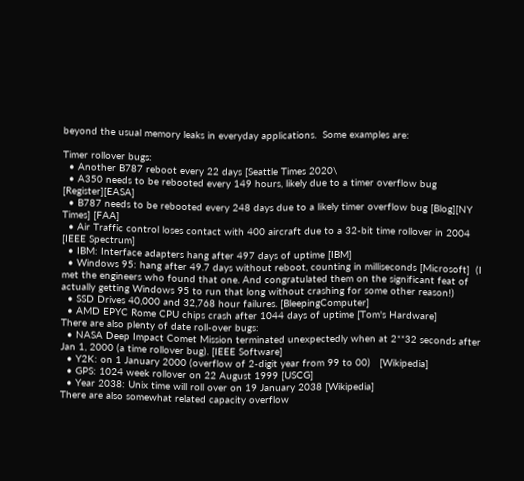beyond the usual memory leaks in everyday applications.  Some examples are:

Timer rollover bugs:
  • Another B787 reboot every 22 days [Seattle Times 2020\
  • A350 needs to be rebooted every 149 hours, likely due to a timer overflow bug [Register][EASA]
  • B787 needs to be rebooted every 248 days due to a likely timer overflow bug [Blog][NY Times] [FAA]
  • Air Traffic control loses contact with 400 aircraft due to a 32-bit time rollover in 2004 [IEEE Spectrum]
  • IBM: Interface adapters hang after 497 days of uptime [IBM]
  • Windows 95: hang after 49.7 days without reboot, counting in milliseconds [Microsoft]  (I met the engineers who found that one. And congratulated them on the significant feat of actually getting Windows 95 to run that long without crashing for some other reason!)
  • SSD Drives 40,000 and 32,768 hour failures. [BleepingComputer]
  • AMD EPYC Rome CPU chips crash after 1044 days of uptime [Tom's Hardware]
There are also plenty of date roll-over bugs:
  • NASA Deep Impact Comet Mission terminated unexpectedly when at 2**32 seconds after Jan 1, 2000 (a time rollover bug). [IEEE Software]
  • Y2K: on 1 January 2000 (overflow of 2-digit year from 99 to 00)   [Wikipedia]
  • GPS: 1024 week rollover on 22 August 1999 [USCG]
  • Year 2038: Unix time will roll over on 19 January 2038 [Wikipedia]
There are also somewhat related capacity overflow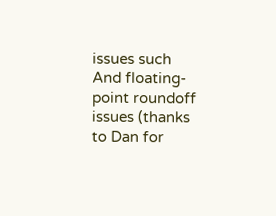issues such
And floating-point roundoff issues (thanks to Dan for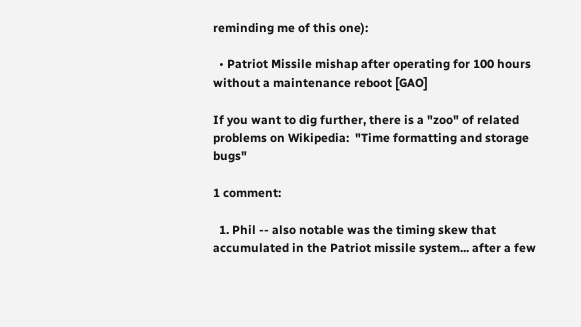reminding me of this one):

  • Patriot Missile mishap after operating for 100 hours without a maintenance reboot [GAO]

If you want to dig further, there is a "zoo" of related problems on Wikipedia:  "Time formatting and storage bugs"

1 comment:

  1. Phil -- also notable was the timing skew that accumulated in the Patriot missile system... after a few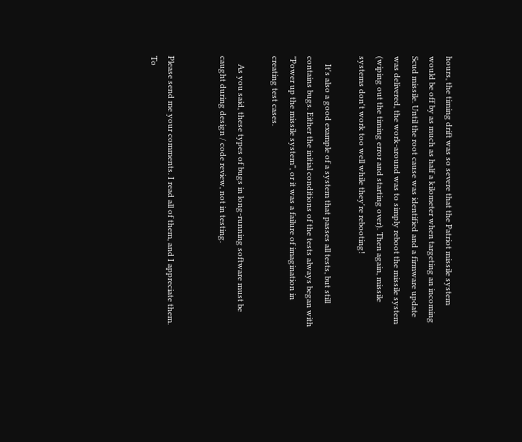hours, the timing drift was so severe that the Patriot missile system would be off by as much as half a kilometer when targeting an incoming Scud missile. Until the root cause was identified and a firmware update was delivered, the work-around was to simply reboot the missile system (wiping out the timing error and starting over). Then again, missile systems don't work too well while they're rebooting!

    It's also a good example of a system that passes all tests, but still contains bugs. Either the initial conditions of the tests always began with "Power up the missile system", or it was a failure of imagination in creating test cases.

    As you said, these types of bugs in long-running software must be caught during design / code review, not in testing.


Please send me your comments. I read all of them, and I appreciate them. To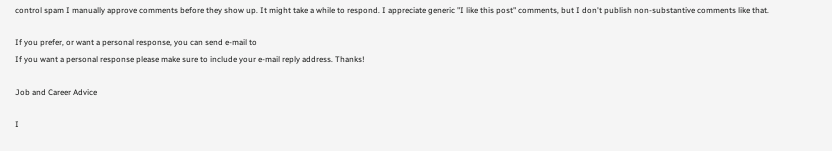control spam I manually approve comments before they show up. It might take a while to respond. I appreciate generic "I like this post" comments, but I don't publish non-substantive comments like that.

If you prefer, or want a personal response, you can send e-mail to
If you want a personal response please make sure to include your e-mail reply address. Thanks!

Job and Career Advice

I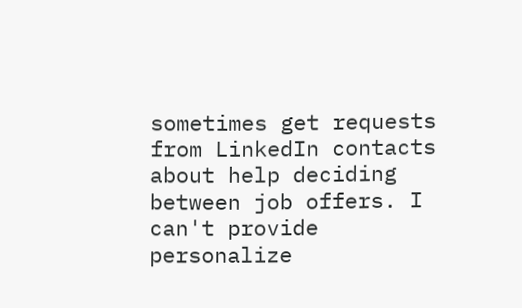sometimes get requests from LinkedIn contacts about help deciding between job offers. I can't provide personalize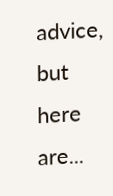advice, but here are...